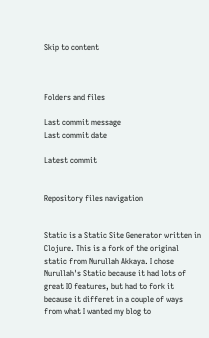Skip to content



Folders and files

Last commit message
Last commit date

Latest commit


Repository files navigation


Static is a Static Site Generator written in Clojure. This is a fork of the original static from Nurullah Akkaya. I chose Nurullah's Static because it had lots of great IO features, but had to fork it because it differet in a couple of ways from what I wanted my blog to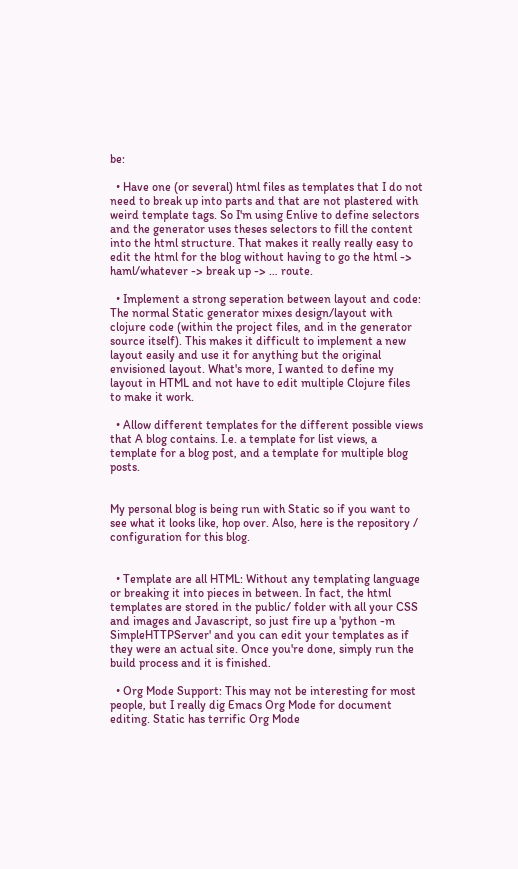be:

  • Have one (or several) html files as templates that I do not need to break up into parts and that are not plastered with weird template tags. So I'm using Enlive to define selectors and the generator uses theses selectors to fill the content into the html structure. That makes it really really easy to edit the html for the blog without having to go the html -> haml/whatever -> break up -> … route.

  • Implement a strong seperation between layout and code: The normal Static generator mixes design/layout with clojure code (within the project files, and in the generator source itself). This makes it difficult to implement a new layout easily and use it for anything but the original envisioned layout. What's more, I wanted to define my layout in HTML and not have to edit multiple Clojure files to make it work.

  • Allow different templates for the different possible views that A blog contains. I.e. a template for list views, a template for a blog post, and a template for multiple blog posts.


My personal blog is being run with Static so if you want to see what it looks like, hop over. Also, here is the repository / configuration for this blog.


  • Template are all HTML: Without any templating language or breaking it into pieces in between. In fact, the html templates are stored in the public/ folder with all your CSS and images and Javascript, so just fire up a 'python -m SimpleHTTPServer' and you can edit your templates as if they were an actual site. Once you're done, simply run the build process and it is finished.

  • Org Mode Support: This may not be interesting for most people, but I really dig Emacs Org Mode for document editing. Static has terrific Org Mode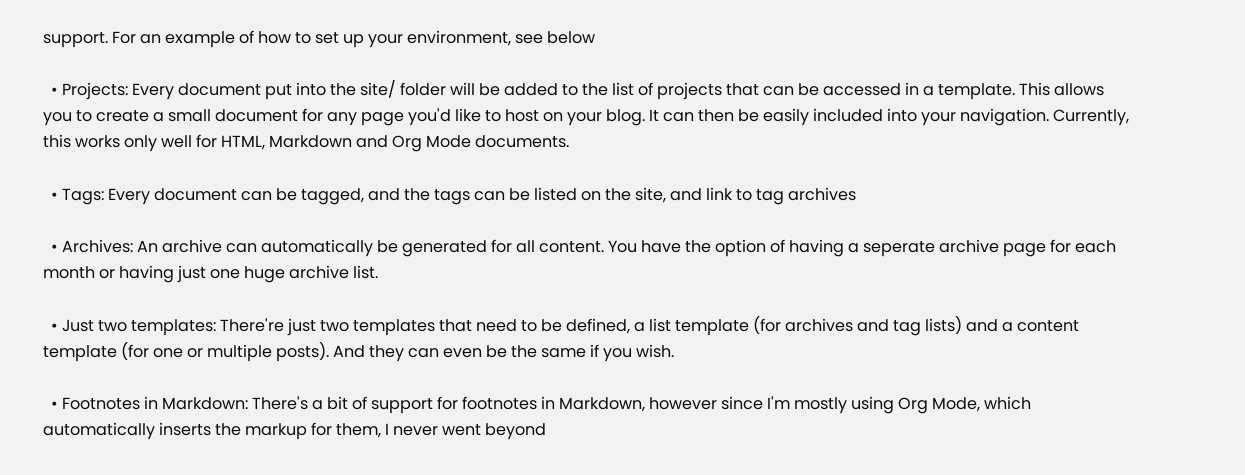support. For an example of how to set up your environment, see below

  • Projects: Every document put into the site/ folder will be added to the list of projects that can be accessed in a template. This allows you to create a small document for any page you'd like to host on your blog. It can then be easily included into your navigation. Currently, this works only well for HTML, Markdown and Org Mode documents.

  • Tags: Every document can be tagged, and the tags can be listed on the site, and link to tag archives

  • Archives: An archive can automatically be generated for all content. You have the option of having a seperate archive page for each month or having just one huge archive list.

  • Just two templates: There're just two templates that need to be defined, a list template (for archives and tag lists) and a content template (for one or multiple posts). And they can even be the same if you wish.

  • Footnotes in Markdown: There's a bit of support for footnotes in Markdown, however since I'm mostly using Org Mode, which automatically inserts the markup for them, I never went beyond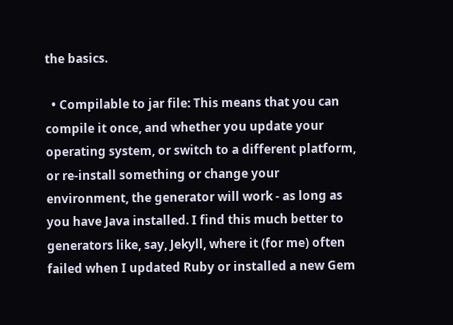the basics.

  • Compilable to jar file: This means that you can compile it once, and whether you update your operating system, or switch to a different platform, or re-install something or change your environment, the generator will work - as long as you have Java installed. I find this much better to generators like, say, Jekyll, where it (for me) often failed when I updated Ruby or installed a new Gem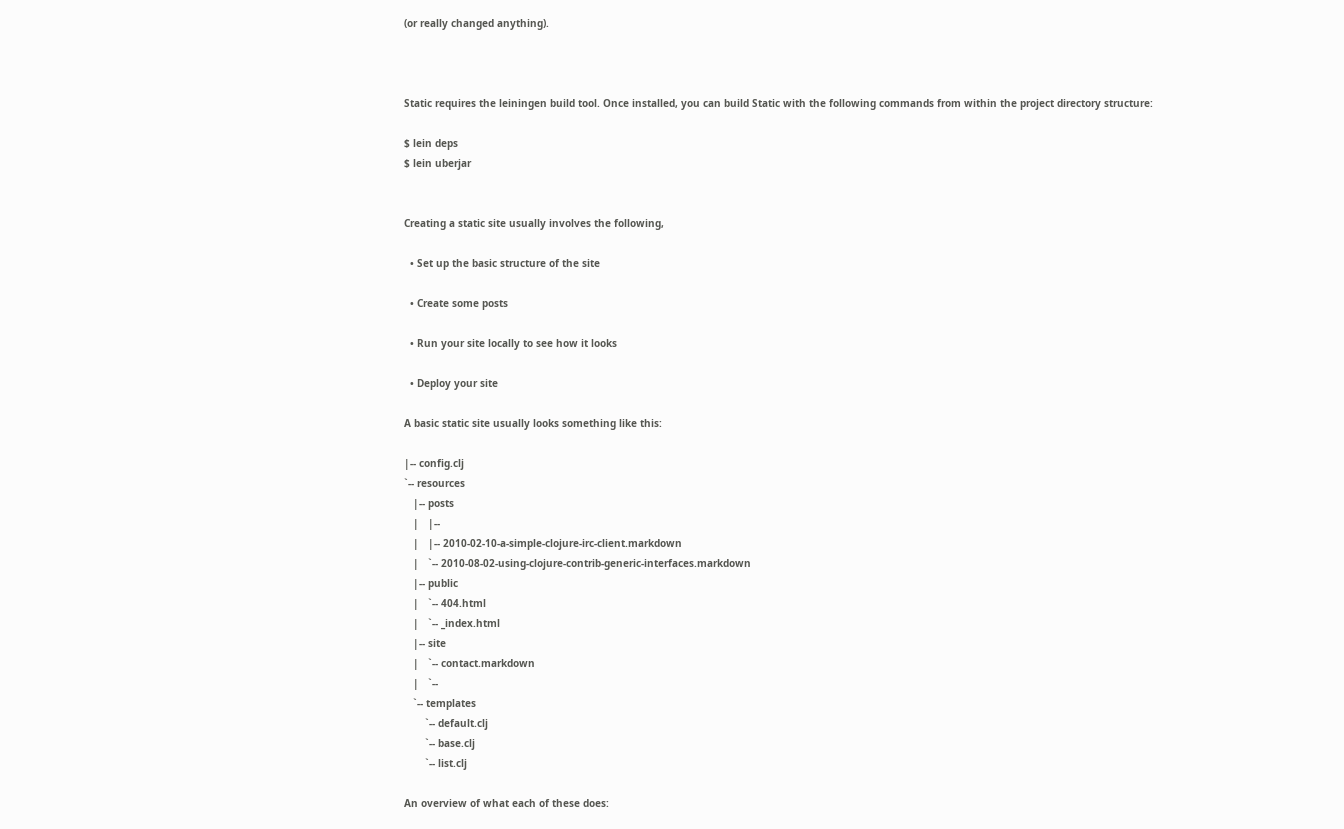(or really changed anything).



Static requires the leiningen build tool. Once installed, you can build Static with the following commands from within the project directory structure:

$ lein deps
$ lein uberjar


Creating a static site usually involves the following,

  • Set up the basic structure of the site

  • Create some posts

  • Run your site locally to see how it looks

  • Deploy your site

A basic static site usually looks something like this:

|-- config.clj
`-- resources
   |-- posts
   |   |--
   |   |-- 2010-02-10-a-simple-clojure-irc-client.markdown
   |   `-- 2010-08-02-using-clojure-contrib-generic-interfaces.markdown
   |-- public
   |   `-- 404.html
   |   `-- _index.html
   |-- site
   |   `-- contact.markdown
   |   `--
   `-- templates
       `-- default.clj
       `-- base.clj
       `-- list.clj

An overview of what each of these does: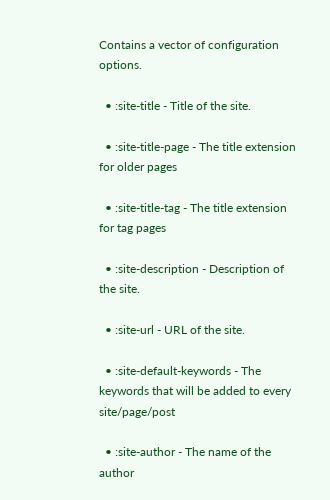Contains a vector of configuration options.

  • :site-title - Title of the site.

  • :site-title-page - The title extension for older pages

  • :site-title-tag - The title extension for tag pages

  • :site-description - Description of the site.

  • :site-url - URL of the site.

  • :site-default-keywords - The keywords that will be added to every site/page/post

  • :site-author - The name of the author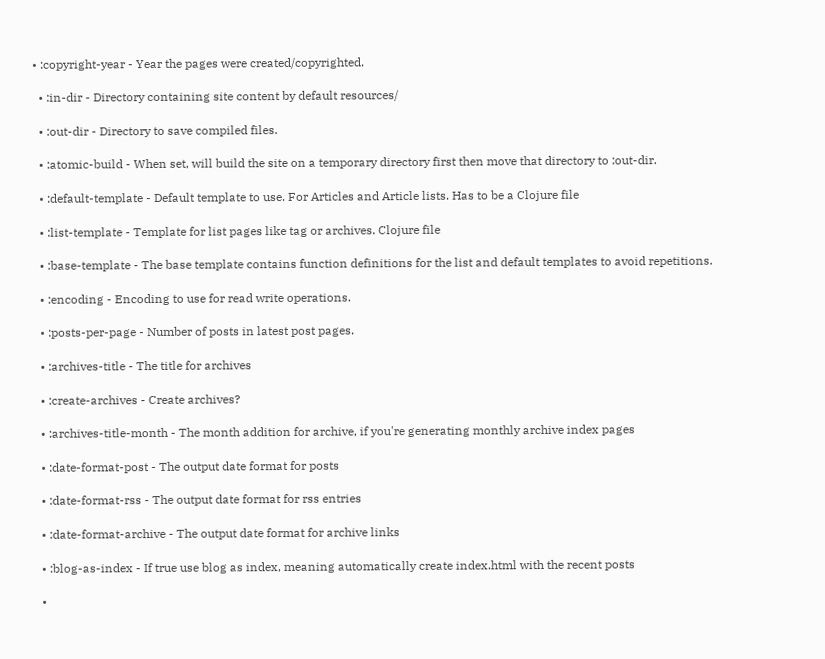• :copyright-year - Year the pages were created/copyrighted.

  • :in-dir - Directory containing site content by default resources/

  • :out-dir - Directory to save compiled files.

  • :atomic-build - When set, will build the site on a temporary directory first then move that directory to :out-dir.

  • :default-template - Default template to use. For Articles and Article lists. Has to be a Clojure file

  • :list-template - Template for list pages like tag or archives. Clojure file

  • :base-template - The base template contains function definitions for the list and default templates to avoid repetitions.

  • :encoding - Encoding to use for read write operations.

  • :posts-per-page - Number of posts in latest post pages.

  • :archives-title - The title for archives

  • :create-archives - Create archives?

  • :archives-title-month - The month addition for archive, if you're generating monthly archive index pages

  • :date-format-post - The output date format for posts

  • :date-format-rss - The output date format for rss entries

  • :date-format-archive - The output date format for archive links

  • :blog-as-index - If true use blog as index, meaning automatically create index.html with the recent posts

  •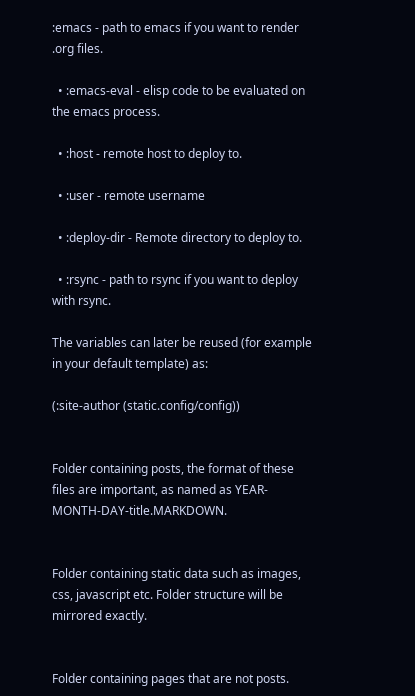:emacs - path to emacs if you want to render .org files.

  • :emacs-eval - elisp code to be evaluated on the emacs process.

  • :host - remote host to deploy to.

  • :user - remote username

  • :deploy-dir - Remote directory to deploy to.

  • :rsync - path to rsync if you want to deploy with rsync.

The variables can later be reused (for example in your default template) as:

(:site-author (static.config/config))


Folder containing posts, the format of these files are important, as named as YEAR-MONTH-DAY-title.MARKDOWN.


Folder containing static data such as images, css, javascript etc. Folder structure will be mirrored exactly.


Folder containing pages that are not posts.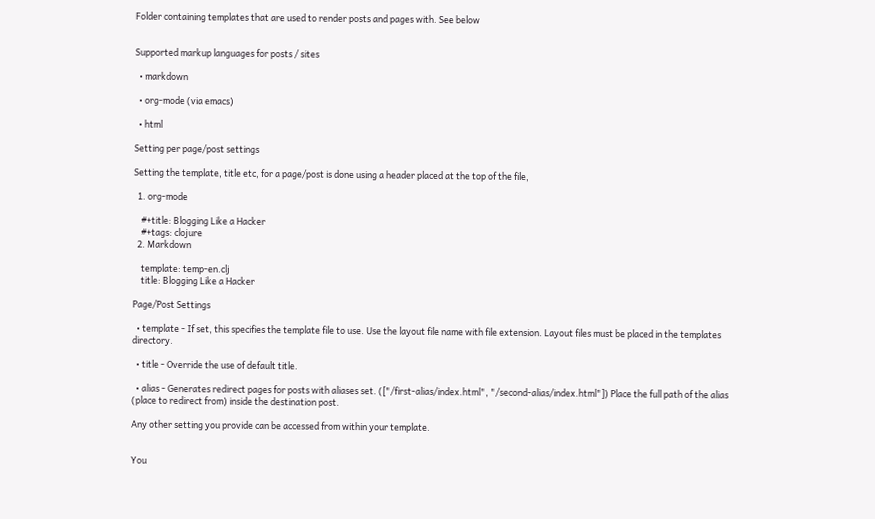Folder containing templates that are used to render posts and pages with. See below


Supported markup languages for posts / sites

  • markdown

  • org-mode (via emacs)

  • html

Setting per page/post settings

Setting the template, title etc, for a page/post is done using a header placed at the top of the file,

  1. org-mode

    #+title: Blogging Like a Hacker
    #+tags: clojure
  2. Markdown

    template: temp-en.clj
    title: Blogging Like a Hacker

Page/Post Settings

  • template - If set, this specifies the template file to use. Use the layout file name with file extension. Layout files must be placed in the templates directory.

  • title - Override the use of default title.

  • alias - Generates redirect pages for posts with aliases set. (["/first-alias/index.html", "/second-alias/index.html"]) Place the full path of the alias (place to redirect from) inside the destination post.

Any other setting you provide can be accessed from within your template.


You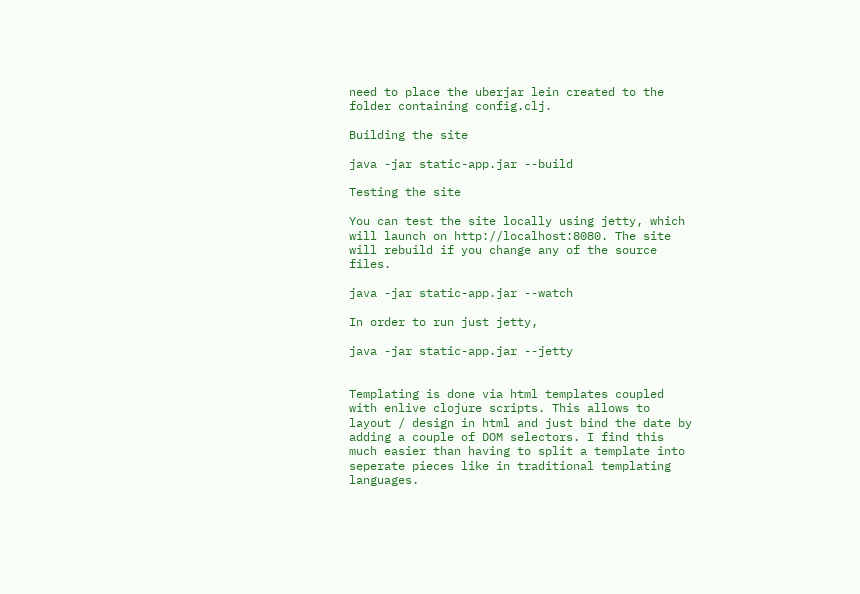need to place the uberjar lein created to the folder containing config.clj.

Building the site

java -jar static-app.jar --build

Testing the site

You can test the site locally using jetty, which will launch on http://localhost:8080. The site will rebuild if you change any of the source files.

java -jar static-app.jar --watch

In order to run just jetty,

java -jar static-app.jar --jetty


Templating is done via html templates coupled with enlive clojure scripts. This allows to layout / design in html and just bind the date by adding a couple of DOM selectors. I find this much easier than having to split a template into seperate pieces like in traditional templating languages.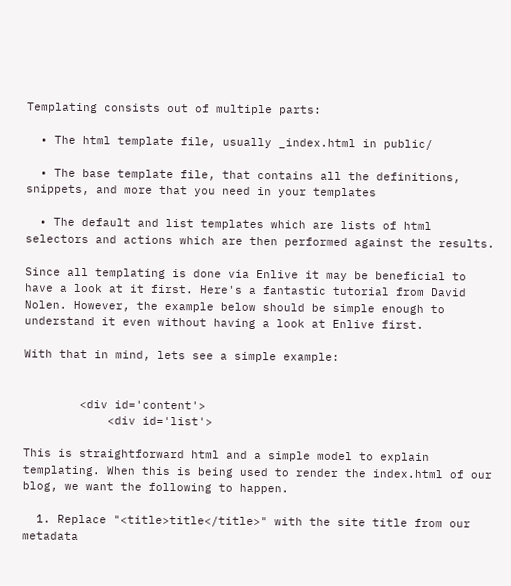Templating consists out of multiple parts:

  • The html template file, usually _index.html in public/

  • The base template file, that contains all the definitions, snippets, and more that you need in your templates

  • The default and list templates which are lists of html selectors and actions which are then performed against the results.

Since all templating is done via Enlive it may be beneficial to have a look at it first. Here's a fantastic tutorial from David Nolen. However, the example below should be simple enough to understand it even without having a look at Enlive first.

With that in mind, lets see a simple example:


        <div id='content'>
            <div id='list'>

This is straightforward html and a simple model to explain templating. When this is being used to render the index.html of our blog, we want the following to happen.

  1. Replace "<title>title</title>" with the site title from our metadata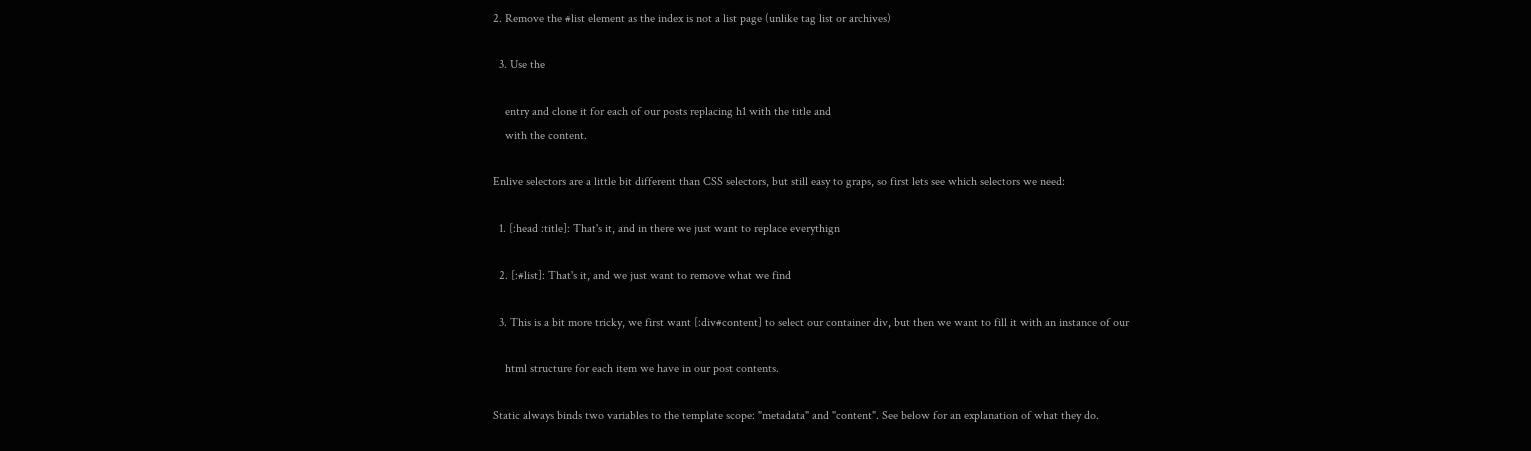2. Remove the #list element as the index is not a list page (unlike tag list or archives)

  3. Use the

    entry and clone it for each of our posts replacing h1 with the title and
    with the content.

Enlive selectors are a little bit different than CSS selectors, but still easy to graps, so first lets see which selectors we need:

  1. [:head :title]: That's it, and in there we just want to replace everythign

  2. [:#list]: That's it, and we just want to remove what we find

  3. This is a bit more tricky, we first want [:div#content] to select our container div, but then we want to fill it with an instance of our

    html structure for each item we have in our post contents.

Static always binds two variables to the template scope: "metadata" and "content". See below for an explanation of what they do.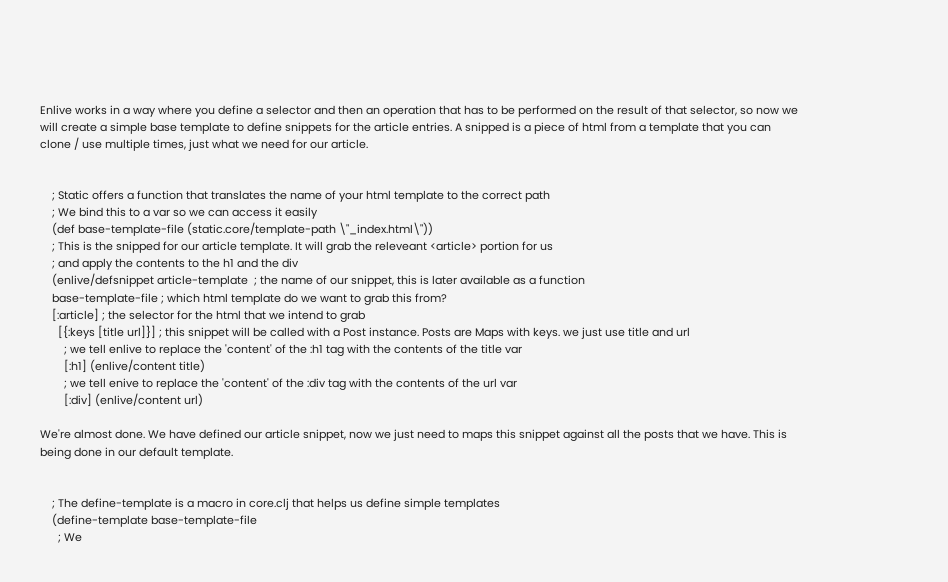Enlive works in a way where you define a selector and then an operation that has to be performed on the result of that selector, so now we will create a simple base template to define snippets for the article entries. A snipped is a piece of html from a template that you can clone / use multiple times, just what we need for our article.


    ; Static offers a function that translates the name of your html template to the correct path
    ; We bind this to a var so we can access it easily
    (def base-template-file (static.core/template-path \"_index.html\"))
    ; This is the snipped for our article template. It will grab the releveant <article> portion for us
    ; and apply the contents to the h1 and the div
    (enlive/defsnippet article-template  ; the name of our snippet, this is later available as a function
    base-template-file ; which html template do we want to grab this from?
    [:article] ; the selector for the html that we intend to grab
      [{:keys [title url]}] ; this snippet will be called with a Post instance. Posts are Maps with keys. we just use title and url
        ; we tell enlive to replace the 'content' of the :h1 tag with the contents of the title var
        [:h1] (enlive/content title)
        ; we tell enive to replace the 'content' of the :div tag with the contents of the url var
        [:div] (enlive/content url)

We're almost done. We have defined our article snippet, now we just need to maps this snippet against all the posts that we have. This is being done in our default template.


    ; The define-template is a macro in core.clj that helps us define simple templates
    (define-template base-template-file
      ; We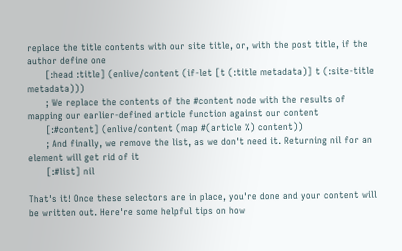replace the title contents with our site title, or, with the post title, if the author define one
      [:head :title] (enlive/content (if-let [t (:title metadata)] t (:site-title metadata)))
      ; We replace the contents of the #content node with the results of mapping our earlier-defined article function against our content
      [:#content] (enlive/content (map #(article %) content))
      ; And finally, we remove the list, as we don't need it. Returning nil for an element will get rid of it
      [:#list] nil

That's it! Once these selectors are in place, you're done and your content will be written out. Here're some helpful tips on how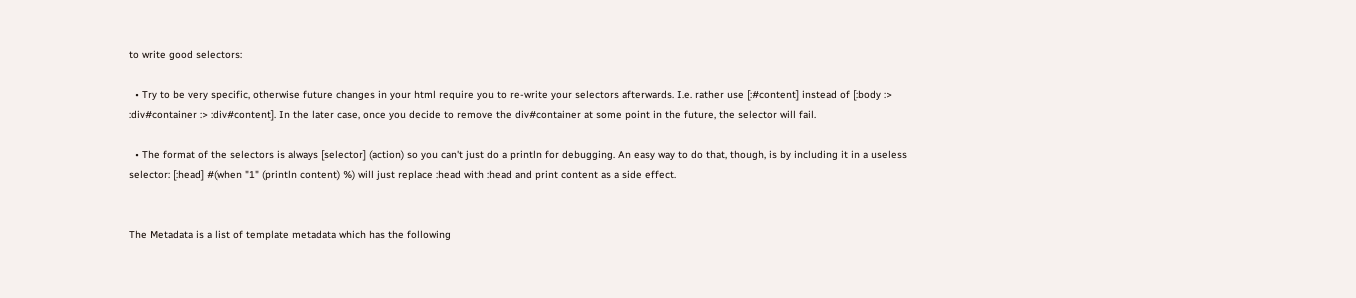to write good selectors:

  • Try to be very specific, otherwise future changes in your html require you to re-write your selectors afterwards. I.e. rather use [:#content] instead of [:body :> :div#container :> :div#content]. In the later case, once you decide to remove the div#container at some point in the future, the selector will fail.

  • The format of the selectors is always [selector] (action) so you can't just do a println for debugging. An easy way to do that, though, is by including it in a useless selector: [:head] #(when "1" (println content) %) will just replace :head with :head and print content as a side effect.


The Metadata is a list of template metadata which has the following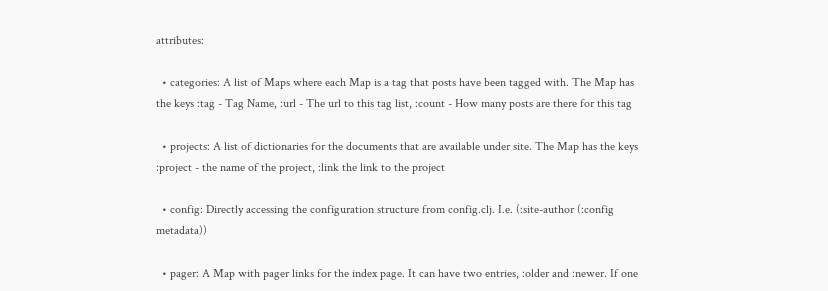attributes:

  • categories: A list of Maps where each Map is a tag that posts have been tagged with. The Map has the keys :tag - Tag Name, :url - The url to this tag list, :count - How many posts are there for this tag

  • projects: A list of dictionaries for the documents that are available under site. The Map has the keys :project - the name of the project, :link the link to the project

  • config: Directly accessing the configuration structure from config.clj. I.e. (:site-author (:config metadata))

  • pager: A Map with pager links for the index page. It can have two entries, :older and :newer. If one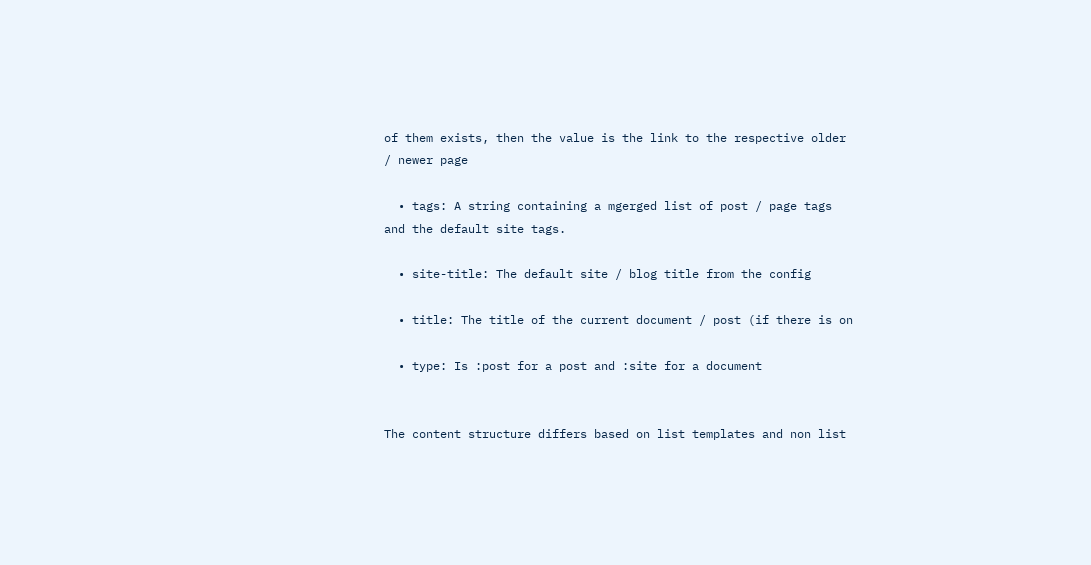of them exists, then the value is the link to the respective older / newer page

  • tags: A string containing a mgerged list of post / page tags and the default site tags.

  • site-title: The default site / blog title from the config

  • title: The title of the current document / post (if there is on

  • type: Is :post for a post and :site for a document


The content structure differs based on list templates and non list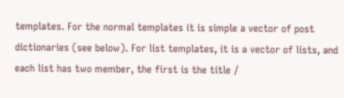templates. For the normal templates it is simple a vector of post dictionaries (see below). For list templates, it is a vector of lists, and each list has two member, the first is the title /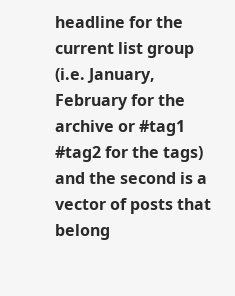headline for the current list group (i.e. January, February for the archive or #tag1 #tag2 for the tags) and the second is a vector of posts that belong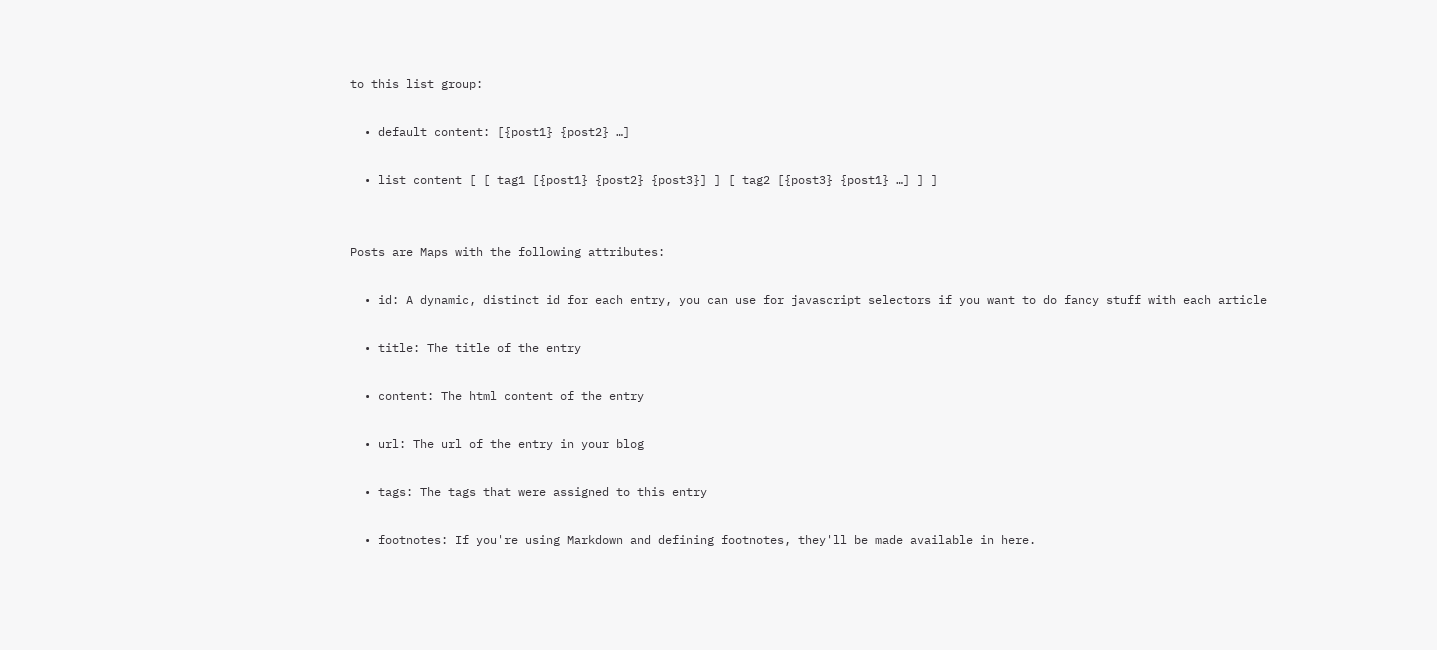to this list group:

  • default content: [{post1} {post2} …]

  • list content [ [ tag1 [{post1} {post2} {post3}] ] [ tag2 [{post3} {post1} …] ] ]


Posts are Maps with the following attributes:

  • id: A dynamic, distinct id for each entry, you can use for javascript selectors if you want to do fancy stuff with each article

  • title: The title of the entry

  • content: The html content of the entry

  • url: The url of the entry in your blog

  • tags: The tags that were assigned to this entry

  • footnotes: If you're using Markdown and defining footnotes, they'll be made available in here.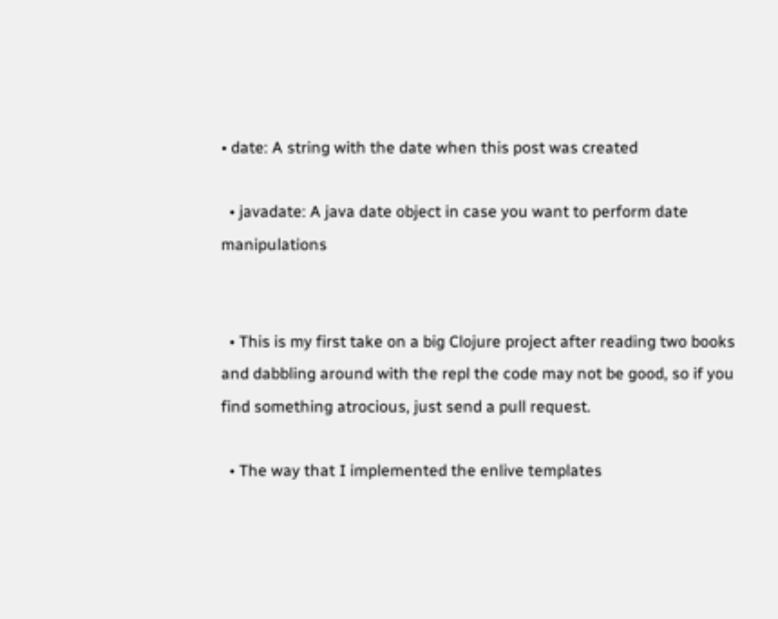• date: A string with the date when this post was created

  • javadate: A java date object in case you want to perform date manipulations


  • This is my first take on a big Clojure project after reading two books and dabbling around with the repl the code may not be good, so if you find something atrocious, just send a pull request.

  • The way that I implemented the enlive templates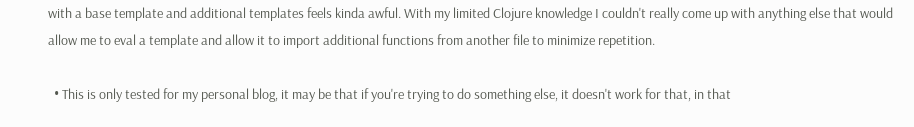with a base template and additional templates feels kinda awful. With my limited Clojure knowledge I couldn't really come up with anything else that would allow me to eval a template and allow it to import additional functions from another file to minimize repetition.

  • This is only tested for my personal blog, it may be that if you're trying to do something else, it doesn't work for that, in that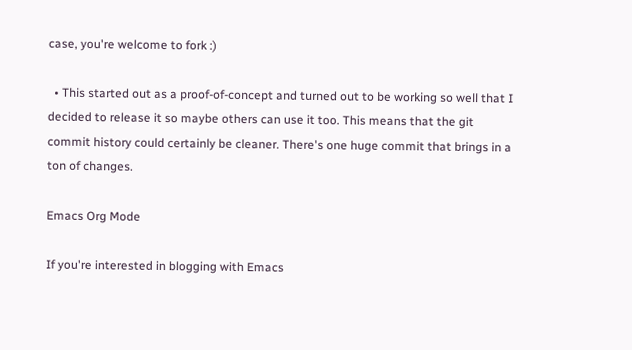case, you're welcome to fork :)

  • This started out as a proof-of-concept and turned out to be working so well that I decided to release it so maybe others can use it too. This means that the git commit history could certainly be cleaner. There's one huge commit that brings in a ton of changes.

Emacs Org Mode

If you're interested in blogging with Emacs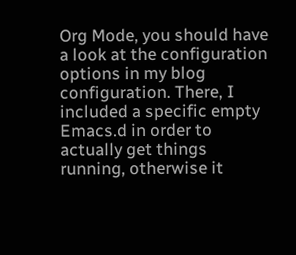Org Mode, you should have a look at the configuration options in my blog configuration. There, I included a specific empty Emacs.d in order to actually get things running, otherwise it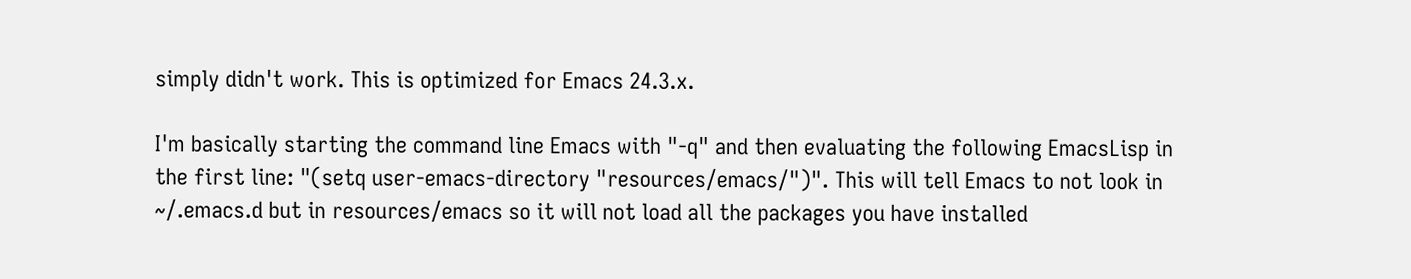simply didn't work. This is optimized for Emacs 24.3.x.

I'm basically starting the command line Emacs with "-q" and then evaluating the following EmacsLisp in the first line: "(setq user-emacs-directory "resources/emacs/")". This will tell Emacs to not look in ~/.emacs.d but in resources/emacs so it will not load all the packages you have installed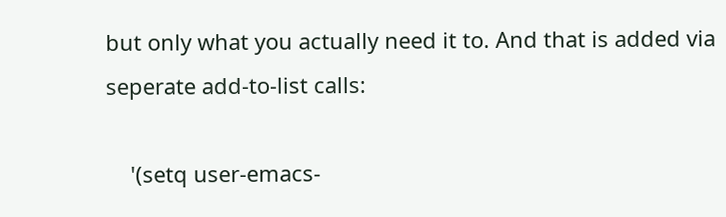but only what you actually need it to. And that is added via seperate add-to-list calls:

    '(setq user-emacs-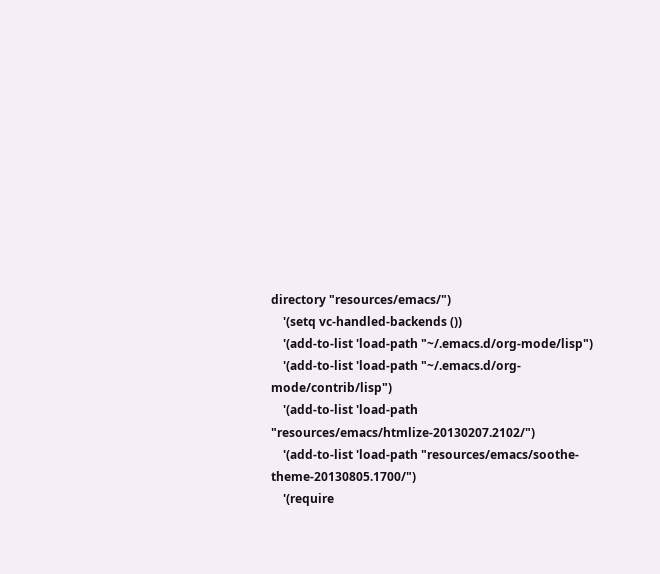directory "resources/emacs/")
    '(setq vc-handled-backends ())
    '(add-to-list 'load-path "~/.emacs.d/org-mode/lisp")
    '(add-to-list 'load-path "~/.emacs.d/org-mode/contrib/lisp")
    '(add-to-list 'load-path "resources/emacs/htmlize-20130207.2102/")
    '(add-to-list 'load-path "resources/emacs/soothe-theme-20130805.1700/")
    '(require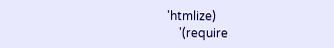'htmlize)
    '(require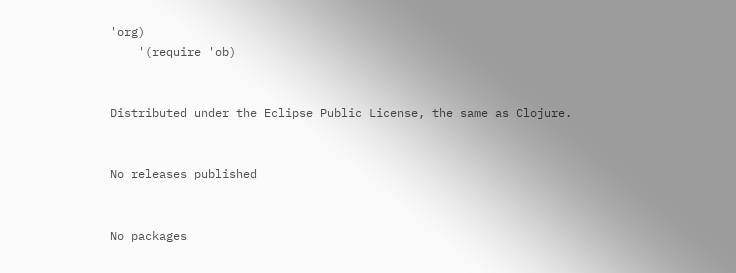'org)
    '(require 'ob)


Distributed under the Eclipse Public License, the same as Clojure.


No releases published


No packages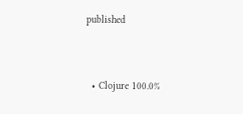published


  • Clojure 100.0%